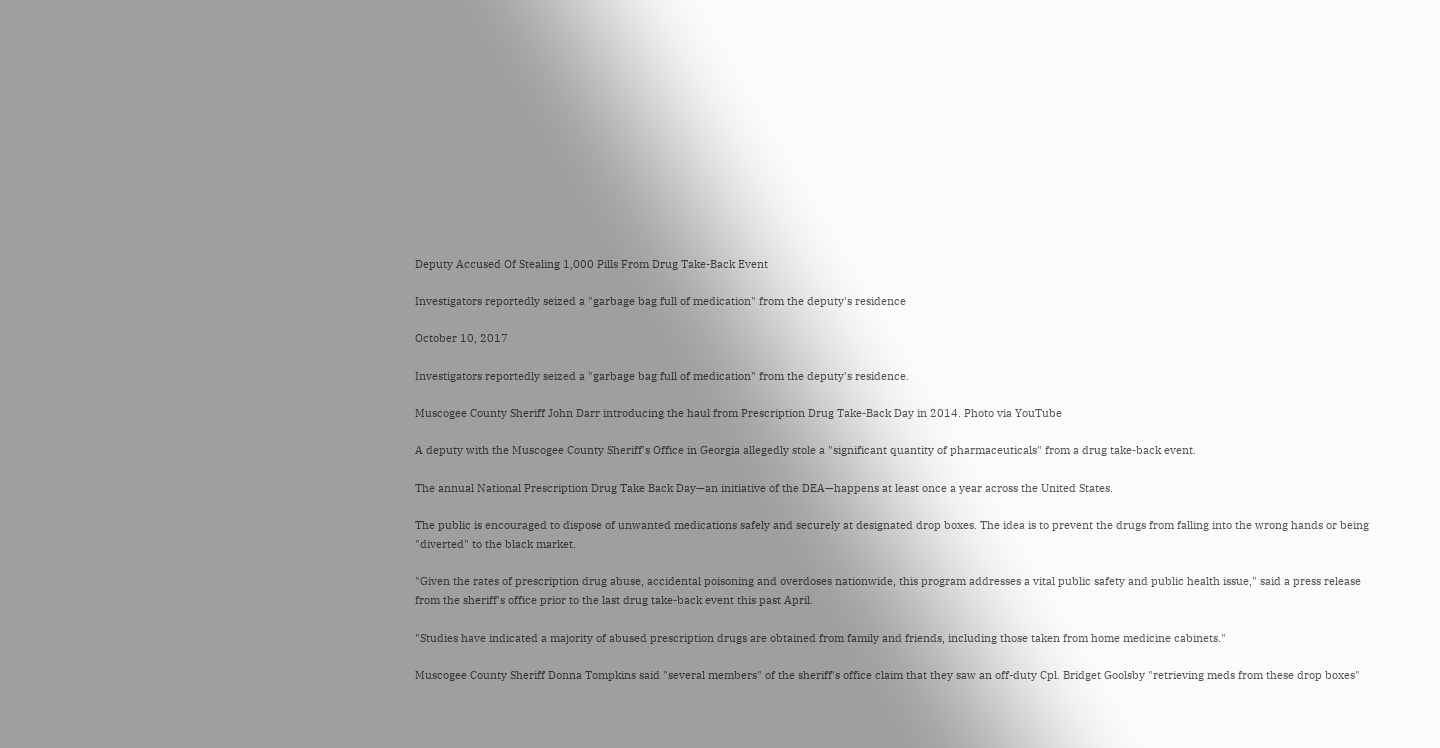Deputy Accused Of Stealing 1,000 Pills From Drug Take-Back Event

Investigators reportedly seized a "garbage bag full of medication" from the deputy's residence

October 10, 2017

Investigators reportedly seized a "garbage bag full of medication" from the deputy's residence.

Muscogee County Sheriff John Darr introducing the haul from Prescription Drug Take-Back Day in 2014. Photo via YouTube

A deputy with the Muscogee County Sheriff's Office in Georgia allegedly stole a "significant quantity of pharmaceuticals" from a drug take-back event.

The annual National Prescription Drug Take Back Day—an initiative of the DEA—happens at least once a year across the United States.

The public is encouraged to dispose of unwanted medications safely and securely at designated drop boxes. The idea is to prevent the drugs from falling into the wrong hands or being "diverted" to the black market.

"Given the rates of prescription drug abuse, accidental poisoning and overdoses nationwide, this program addresses a vital public safety and public health issue," said a press release from the sheriff's office prior to the last drug take-back event this past April.

"Studies have indicated a majority of abused prescription drugs are obtained from family and friends, including those taken from home medicine cabinets."

Muscogee County Sheriff Donna Tompkins said "several members" of the sheriff's office claim that they saw an off-duty Cpl. Bridget Goolsby "retrieving meds from these drop boxes"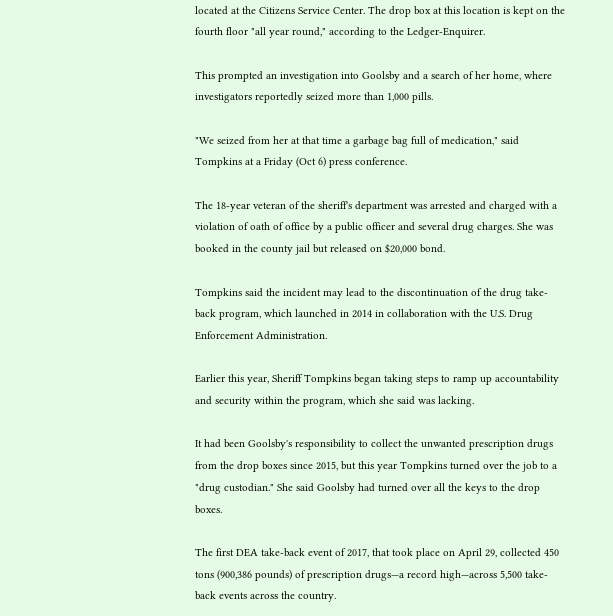located at the Citizens Service Center. The drop box at this location is kept on the fourth floor "all year round," according to the Ledger-Enquirer.

This prompted an investigation into Goolsby and a search of her home, where investigators reportedly seized more than 1,000 pills.

"We seized from her at that time a garbage bag full of medication," said Tompkins at a Friday (Oct 6) press conference.

The 18-year veteran of the sheriff's department was arrested and charged with a violation of oath of office by a public officer and several drug charges. She was booked in the county jail but released on $20,000 bond.

Tompkins said the incident may lead to the discontinuation of the drug take-back program, which launched in 2014 in collaboration with the U.S. Drug Enforcement Administration.

Earlier this year, Sheriff Tompkins began taking steps to ramp up accountability and security within the program, which she said was lacking.

It had been Goolsby's responsibility to collect the unwanted prescription drugs from the drop boxes since 2015, but this year Tompkins turned over the job to a "drug custodian." She said Goolsby had turned over all the keys to the drop boxes.

The first DEA take-back event of 2017, that took place on April 29, collected 450 tons (900,386 pounds) of prescription drugs—a record high—across 5,500 take-back events across the country.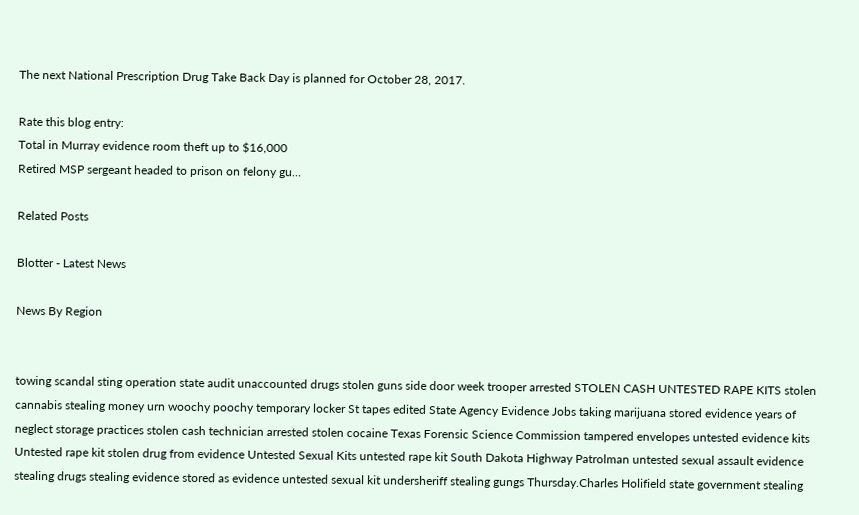The next National Prescription Drug Take Back Day is planned for October 28, 2017.

Rate this blog entry:
Total in Murray evidence room theft up to $16,000
Retired MSP sergeant headed to prison on felony gu...

Related Posts

Blotter - Latest News

News By Region


towing scandal sting operation state audit unaccounted drugs stolen guns side door week trooper arrested STOLEN CASH UNTESTED RAPE KITS stolen cannabis stealing money urn woochy poochy temporary locker St tapes edited State Agency Evidence Jobs taking marijuana stored evidence years of neglect storage practices stolen cash technician arrested stolen cocaine Texas Forensic Science Commission tampered envelopes untested evidence kits Untested rape kit stolen drug from evidence Untested Sexual Kits untested rape kit South Dakota Highway Patrolman untested sexual assault evidence stealing drugs stealing evidence stored as evidence untested sexual kit undersheriff stealing gungs Thursday.Charles Holifield state government stealing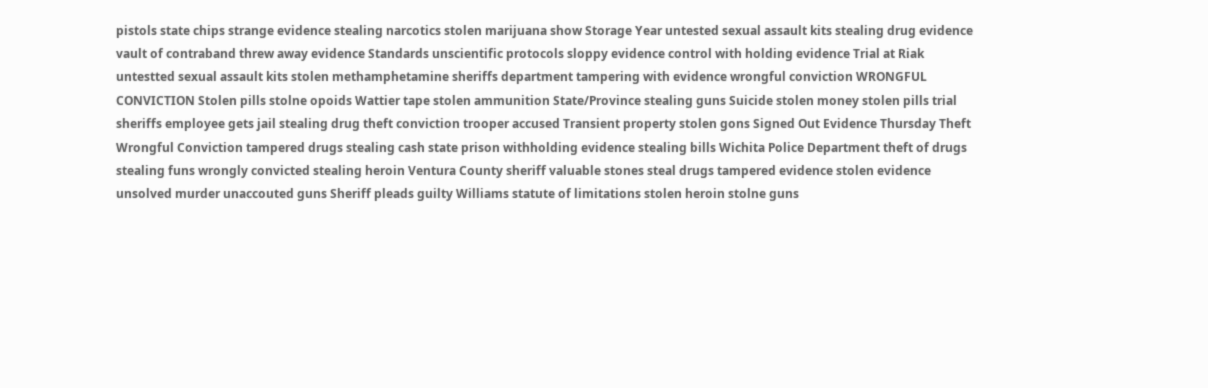pistols state chips strange evidence stealing narcotics stolen marijuana show Storage Year untested sexual assault kits stealing drug evidence vault of contraband threw away evidence Standards unscientific protocols sloppy evidence control with holding evidence Trial at Riak untestted sexual assault kits stolen methamphetamine sheriffs department tampering with evidence wrongful conviction WRONGFUL CONVICTION Stolen pills stolne opoids Wattier tape stolen ammunition State/Province stealing guns Suicide stolen money stolen pills trial sheriffs employee gets jail stealing drug theft conviction trooper accused Transient property stolen gons Signed Out Evidence Thursday Theft Wrongful Conviction tampered drugs stealing cash state prison withholding evidence stealing bills Wichita Police Department theft of drugs stealing funs wrongly convicted stealing heroin Ventura County sheriff valuable stones steal drugs tampered evidence stolen evidence unsolved murder unaccouted guns Sheriff pleads guilty Williams statute of limitations stolen heroin stolne guns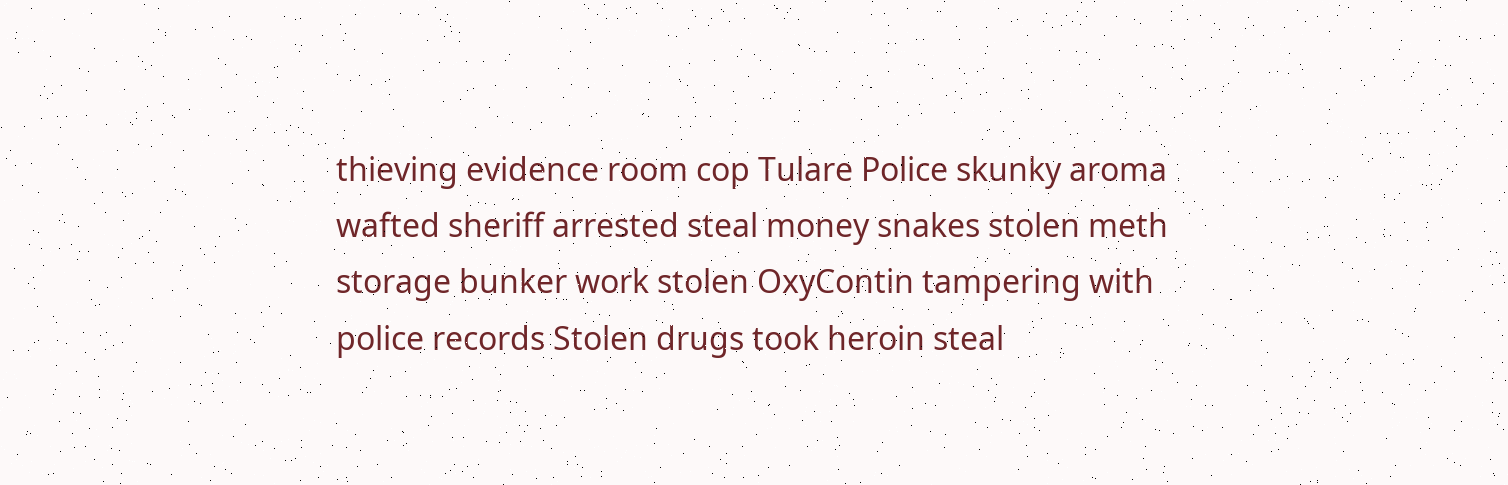thieving evidence room cop Tulare Police skunky aroma wafted sheriff arrested steal money snakes stolen meth storage bunker work stolen OxyContin tampering with police records Stolen drugs took heroin steal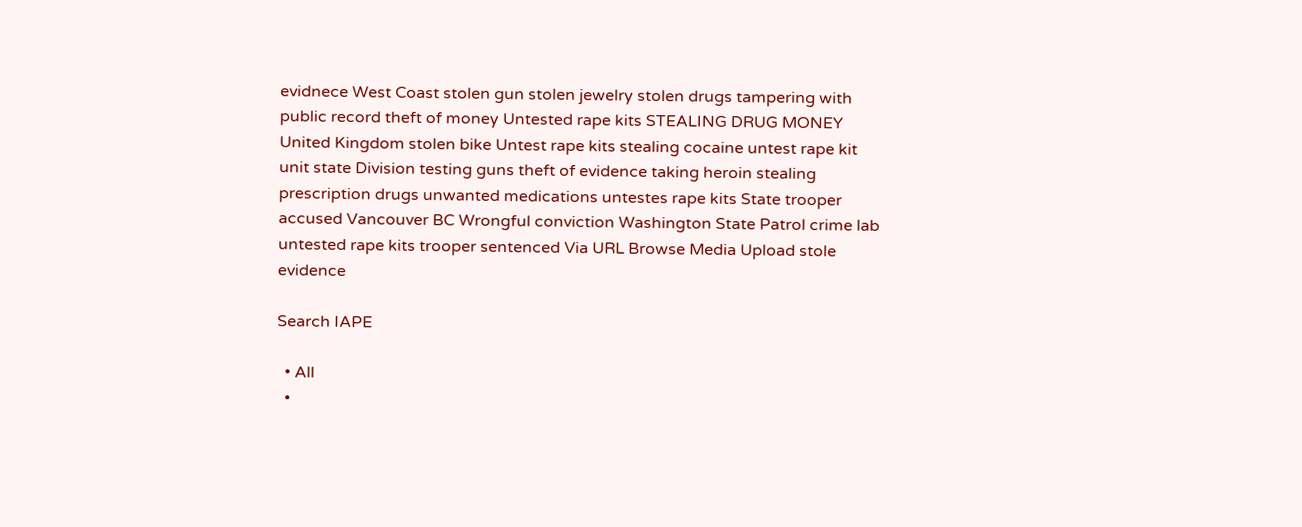evidnece West Coast stolen gun stolen jewelry stolen drugs tampering with public record theft of money Untested rape kits STEALING DRUG MONEY United Kingdom stolen bike Untest rape kits stealing cocaine untest rape kit unit state Division testing guns theft of evidence taking heroin stealing prescription drugs unwanted medications untestes rape kits State trooper accused Vancouver BC Wrongful conviction Washington State Patrol crime lab untested rape kits trooper sentenced Via URL Browse Media Upload stole evidence

Search IAPE

  • All
  •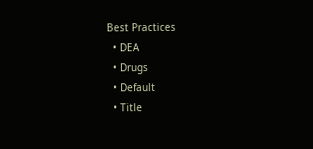Best Practices
  • DEA
  • Drugs
  • Default
  • Title